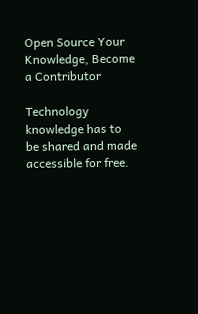Open Source Your Knowledge, Become a Contributor

Technology knowledge has to be shared and made accessible for free.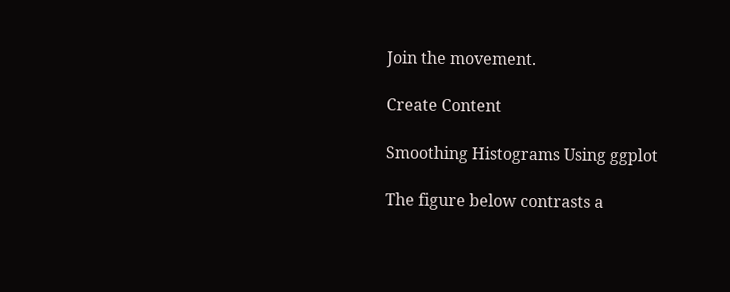Join the movement.

Create Content

Smoothing Histograms Using ggplot

The figure below contrasts a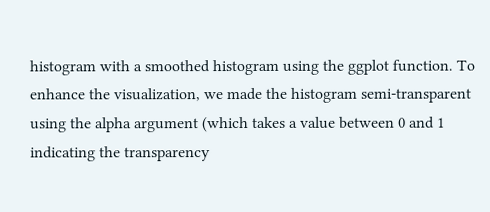histogram with a smoothed histogram using the ggplot function. To enhance the visualization, we made the histogram semi-transparent using the alpha argument (which takes a value between 0 and 1 indicating the transparency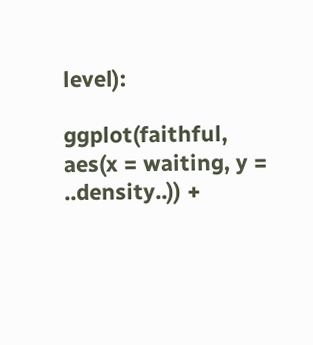level):

ggplot(faithful, aes(x = waiting, y = ..density..)) +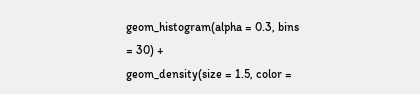geom_histogram(alpha = 0.3, bins = 30) +
geom_density(size = 1.5, color =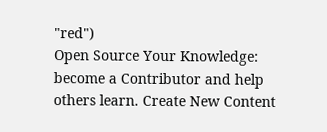"red")
Open Source Your Knowledge: become a Contributor and help others learn. Create New Content